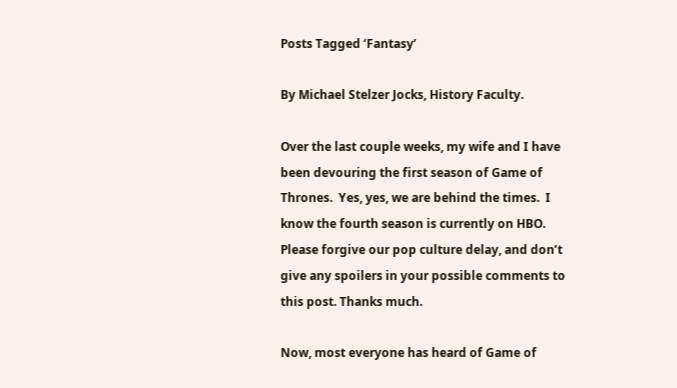Posts Tagged ‘Fantasy’

By Michael Stelzer Jocks, History Faculty.

Over the last couple weeks, my wife and I have been devouring the first season of Game of Thrones.  Yes, yes, we are behind the times.  I know the fourth season is currently on HBO.  Please forgive our pop culture delay, and don’t give any spoilers in your possible comments to this post. Thanks much.

Now, most everyone has heard of Game of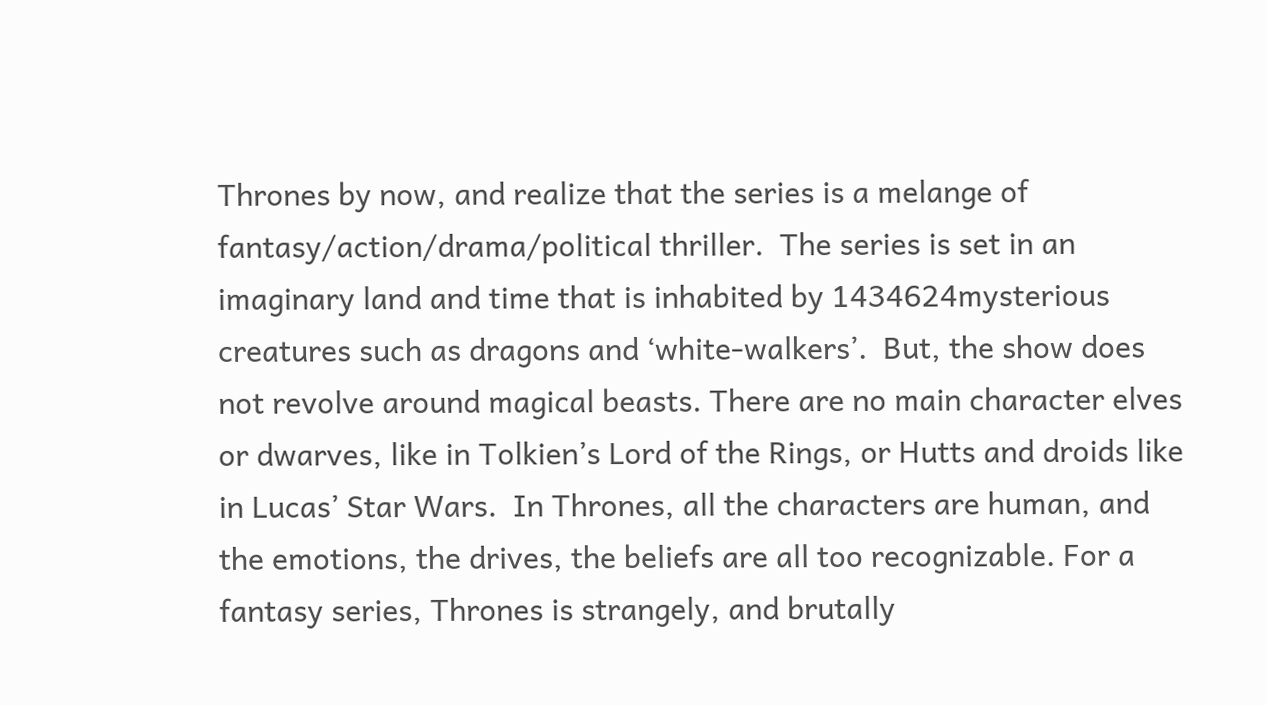Thrones by now, and realize that the series is a melange of fantasy/action/drama/political thriller.  The series is set in an imaginary land and time that is inhabited by 1434624mysterious creatures such as dragons and ‘white-walkers’.  But, the show does not revolve around magical beasts. There are no main character elves or dwarves, like in Tolkien’s Lord of the Rings, or Hutts and droids like in Lucas’ Star Wars.  In Thrones, all the characters are human, and the emotions, the drives, the beliefs are all too recognizable. For a fantasy series, Thrones is strangely, and brutally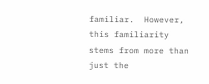familiar.  However, this familiarity stems from more than just the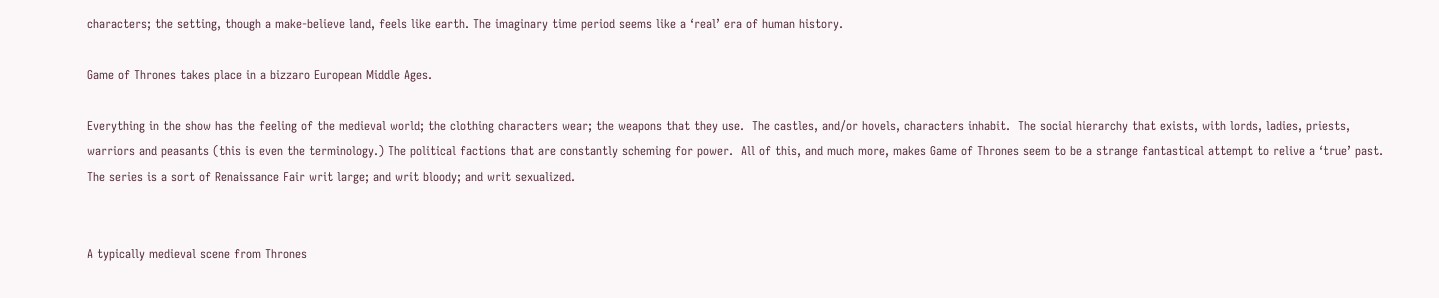characters; the setting, though a make-believe land, feels like earth. The imaginary time period seems like a ‘real’ era of human history.

Game of Thrones takes place in a bizzaro European Middle Ages.

Everything in the show has the feeling of the medieval world; the clothing characters wear; the weapons that they use.  The castles, and/or hovels, characters inhabit.  The social hierarchy that exists, with lords, ladies, priests, warriors and peasants (this is even the terminology.) The political factions that are constantly scheming for power.  All of this, and much more, makes Game of Thrones seem to be a strange fantastical attempt to relive a ‘true’ past. The series is a sort of Renaissance Fair writ large; and writ bloody; and writ sexualized.


A typically medieval scene from Thrones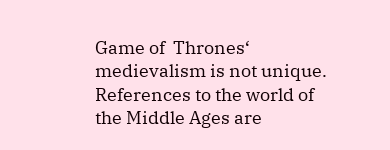Game of  Thrones‘  medievalism is not unique. References to the world of the Middle Ages are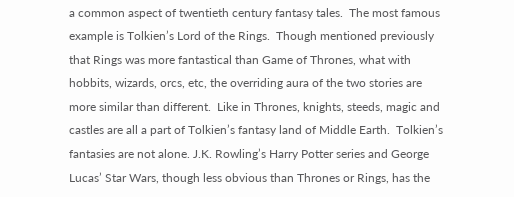a common aspect of twentieth century fantasy tales.  The most famous example is Tolkien’s Lord of the Rings.  Though mentioned previously that Rings was more fantastical than Game of Thrones, what with hobbits, wizards, orcs, etc, the overriding aura of the two stories are more similar than different.  Like in Thrones, knights, steeds, magic and castles are all a part of Tolkien’s fantasy land of Middle Earth.  Tolkien’s fantasies are not alone. J.K. Rowling’s Harry Potter series and George Lucas’ Star Wars, though less obvious than Thrones or Rings, has the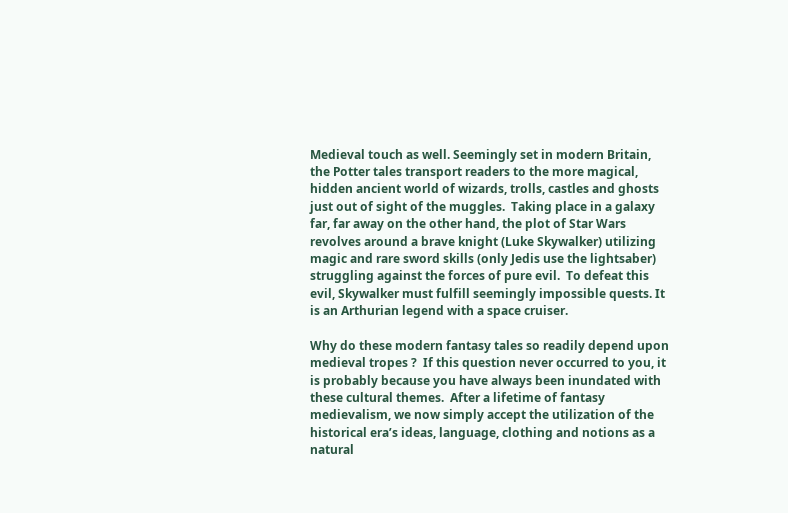Medieval touch as well. Seemingly set in modern Britain, the Potter tales transport readers to the more magical, hidden ancient world of wizards, trolls, castles and ghosts just out of sight of the muggles.  Taking place in a galaxy far, far away on the other hand, the plot of Star Wars revolves around a brave knight (Luke Skywalker) utilizing magic and rare sword skills (only Jedis use the lightsaber) struggling against the forces of pure evil.  To defeat this evil, Skywalker must fulfill seemingly impossible quests. It is an Arthurian legend with a space cruiser.

Why do these modern fantasy tales so readily depend upon medieval tropes ?  If this question never occurred to you, it is probably because you have always been inundated with these cultural themes.  After a lifetime of fantasy medievalism, we now simply accept the utilization of the historical era’s ideas, language, clothing and notions as a natural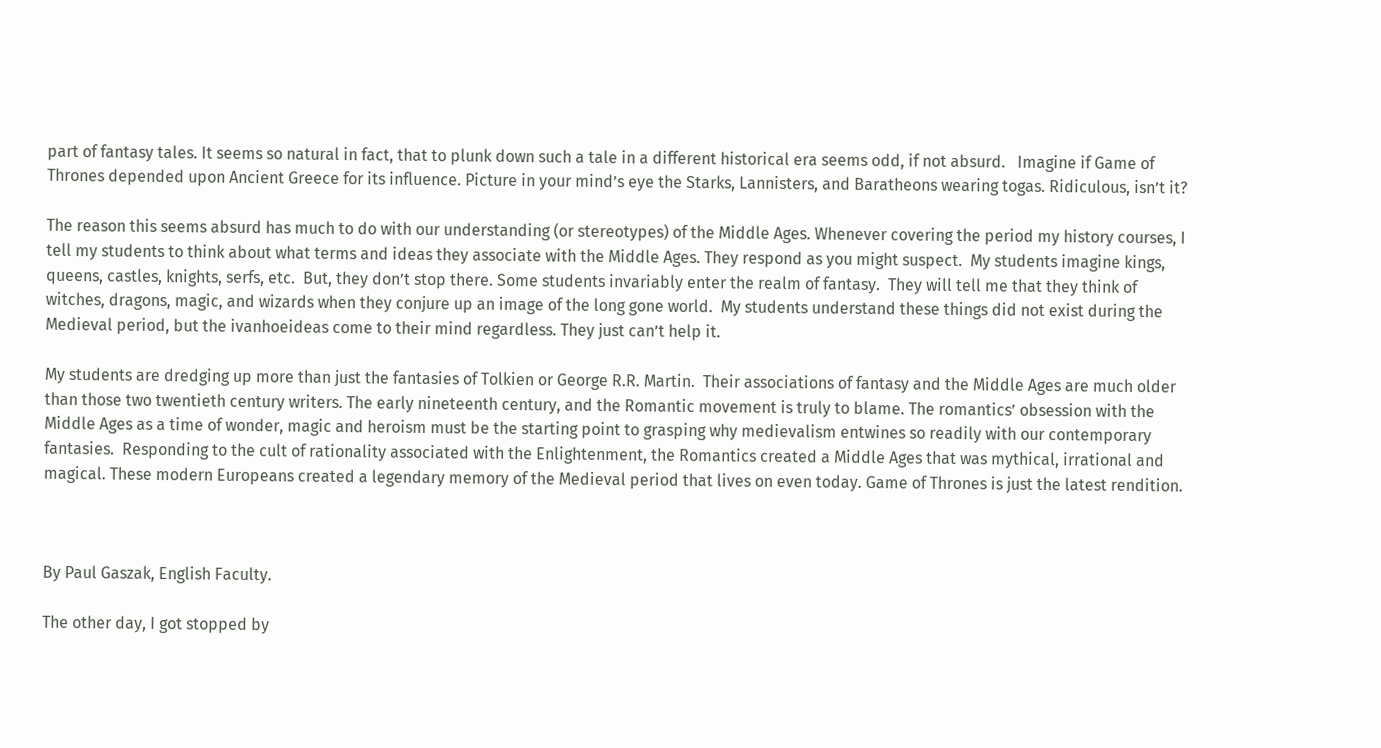part of fantasy tales. It seems so natural in fact, that to plunk down such a tale in a different historical era seems odd, if not absurd.   Imagine if Game of Thrones depended upon Ancient Greece for its influence. Picture in your mind’s eye the Starks, Lannisters, and Baratheons wearing togas. Ridiculous, isn’t it?

The reason this seems absurd has much to do with our understanding (or stereotypes) of the Middle Ages. Whenever covering the period my history courses, I tell my students to think about what terms and ideas they associate with the Middle Ages. They respond as you might suspect.  My students imagine kings, queens, castles, knights, serfs, etc.  But, they don’t stop there. Some students invariably enter the realm of fantasy.  They will tell me that they think of witches, dragons, magic, and wizards when they conjure up an image of the long gone world.  My students understand these things did not exist during the Medieval period, but the ivanhoeideas come to their mind regardless. They just can’t help it.

My students are dredging up more than just the fantasies of Tolkien or George R.R. Martin.  Their associations of fantasy and the Middle Ages are much older than those two twentieth century writers. The early nineteenth century, and the Romantic movement is truly to blame. The romantics’ obsession with the Middle Ages as a time of wonder, magic and heroism must be the starting point to grasping why medievalism entwines so readily with our contemporary fantasies.  Responding to the cult of rationality associated with the Enlightenment, the Romantics created a Middle Ages that was mythical, irrational and magical. These modern Europeans created a legendary memory of the Medieval period that lives on even today. Game of Thrones is just the latest rendition.



By Paul Gaszak, English Faculty.

The other day, I got stopped by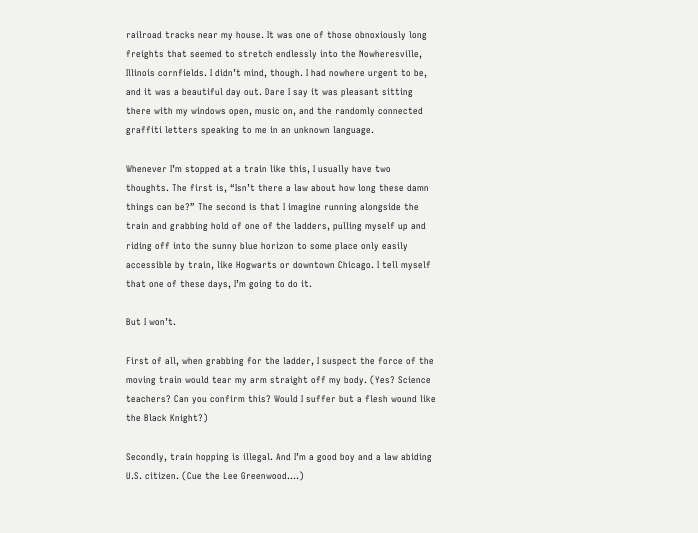railroad tracks near my house. It was one of those obnoxiously long freights that seemed to stretch endlessly into the Nowheresville, Illinois cornfields. I didn’t mind, though. I had nowhere urgent to be, and it was a beautiful day out. Dare I say it was pleasant sitting there with my windows open, music on, and the randomly connected graffiti letters speaking to me in an unknown language.

Whenever I’m stopped at a train like this, I usually have two thoughts. The first is, “Isn’t there a law about how long these damn things can be?” The second is that I imagine running alongside the train and grabbing hold of one of the ladders, pulling myself up and riding off into the sunny blue horizon to some place only easily accessible by train, like Hogwarts or downtown Chicago. I tell myself that one of these days, I’m going to do it.

But I won’t.

First of all, when grabbing for the ladder, I suspect the force of the moving train would tear my arm straight off my body. (Yes? Science teachers? Can you confirm this? Would I suffer but a flesh wound like the Black Knight?)

Secondly, train hopping is illegal. And I’m a good boy and a law abiding U.S. citizen. (Cue the Lee Greenwood….)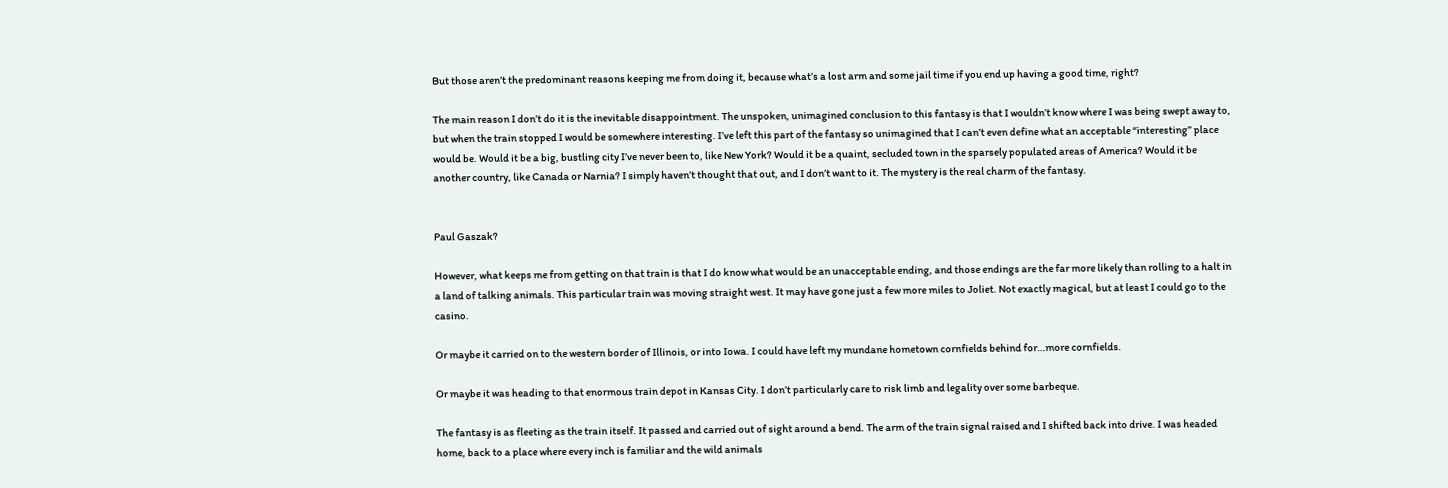But those aren’t the predominant reasons keeping me from doing it, because what’s a lost arm and some jail time if you end up having a good time, right?

The main reason I don’t do it is the inevitable disappointment. The unspoken, unimagined conclusion to this fantasy is that I wouldn’t know where I was being swept away to, but when the train stopped I would be somewhere interesting. I’ve left this part of the fantasy so unimagined that I can’t even define what an acceptable “interesting” place would be. Would it be a big, bustling city I’ve never been to, like New York? Would it be a quaint, secluded town in the sparsely populated areas of America? Would it be another country, like Canada or Narnia? I simply haven’t thought that out, and I don’t want to it. The mystery is the real charm of the fantasy.


Paul Gaszak?

However, what keeps me from getting on that train is that I do know what would be an unacceptable ending, and those endings are the far more likely than rolling to a halt in a land of talking animals. This particular train was moving straight west. It may have gone just a few more miles to Joliet. Not exactly magical, but at least I could go to the casino.

Or maybe it carried on to the western border of Illinois, or into Iowa. I could have left my mundane hometown cornfields behind for…more cornfields.

Or maybe it was heading to that enormous train depot in Kansas City. I don’t particularly care to risk limb and legality over some barbeque.

The fantasy is as fleeting as the train itself. It passed and carried out of sight around a bend. The arm of the train signal raised and I shifted back into drive. I was headed home, back to a place where every inch is familiar and the wild animals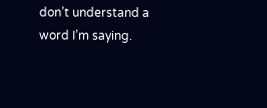don’t understand a word I’m saying.